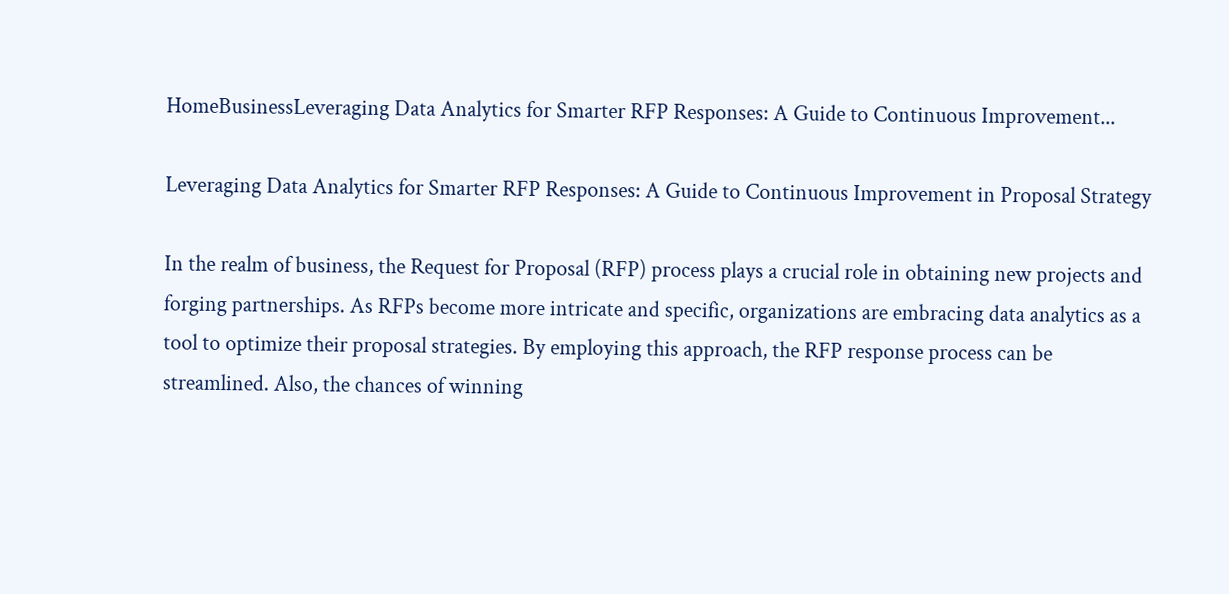HomeBusinessLeveraging Data Analytics for Smarter RFP Responses: A Guide to Continuous Improvement...

Leveraging Data Analytics for Smarter RFP Responses: A Guide to Continuous Improvement in Proposal Strategy

In the realm of business, the Request for Proposal (RFP) process plays a crucial role in obtaining new projects and forging partnerships. As RFPs become more intricate and specific, organizations are embracing data analytics as a tool to optimize their proposal strategies. By employing this approach, the RFP response process can be streamlined. Also, the chances of winning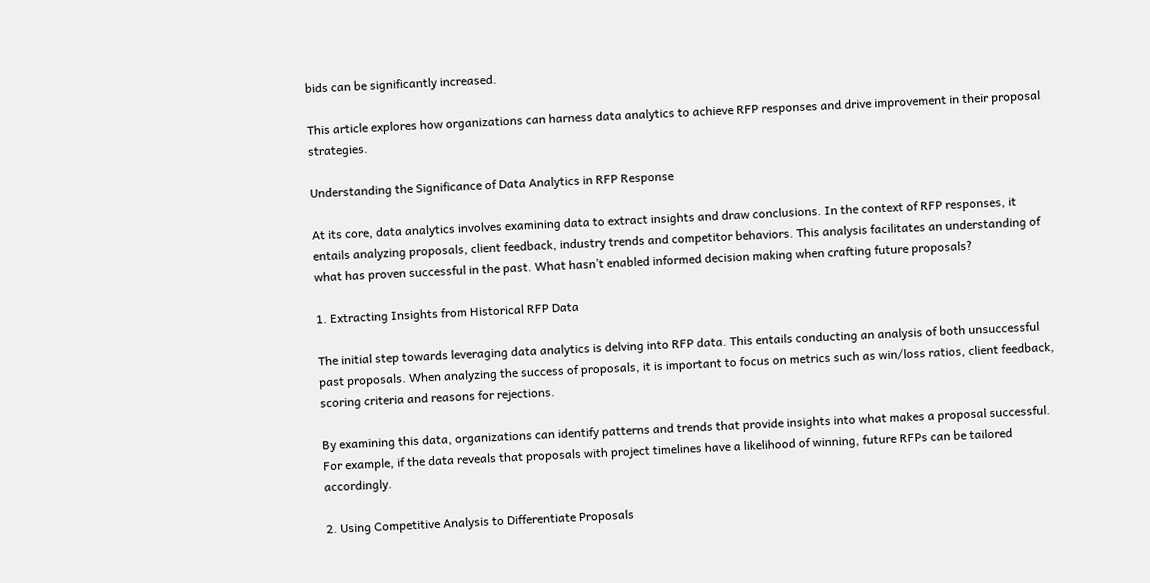bids can be significantly increased.

This article explores how organizations can harness data analytics to achieve RFP responses and drive improvement in their proposal strategies.

Understanding the Significance of Data Analytics in RFP Response

At its core, data analytics involves examining data to extract insights and draw conclusions. In the context of RFP responses, it entails analyzing proposals, client feedback, industry trends and competitor behaviors. This analysis facilitates an understanding of what has proven successful in the past. What hasn’t enabled informed decision making when crafting future proposals?

1. Extracting Insights from Historical RFP Data

The initial step towards leveraging data analytics is delving into RFP data. This entails conducting an analysis of both unsuccessful past proposals. When analyzing the success of proposals, it is important to focus on metrics such as win/loss ratios, client feedback, scoring criteria and reasons for rejections.

By examining this data, organizations can identify patterns and trends that provide insights into what makes a proposal successful. For example, if the data reveals that proposals with project timelines have a likelihood of winning, future RFPs can be tailored accordingly.

2. Using Competitive Analysis to Differentiate Proposals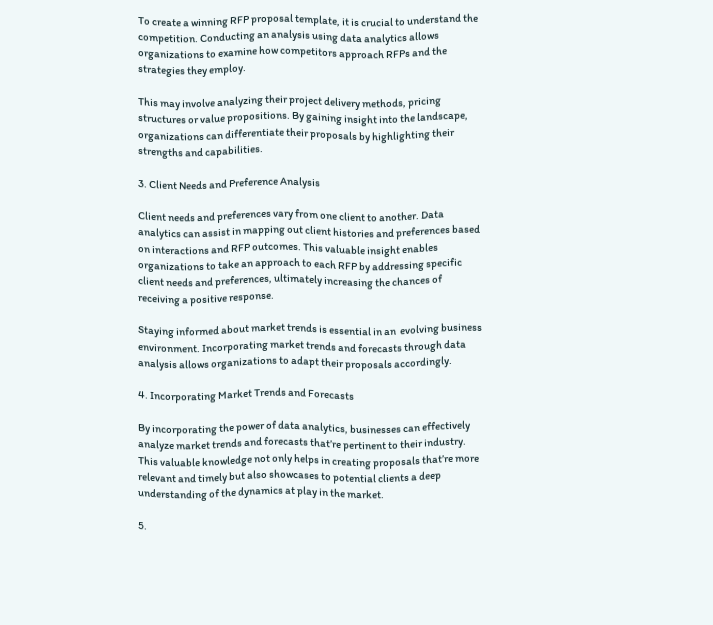To create a winning RFP proposal template, it is crucial to understand the competition. Conducting an analysis using data analytics allows organizations to examine how competitors approach RFPs and the strategies they employ.

This may involve analyzing their project delivery methods, pricing structures or value propositions. By gaining insight into the landscape, organizations can differentiate their proposals by highlighting their strengths and capabilities.

3. Client Needs and Preference Analysis

Client needs and preferences vary from one client to another. Data analytics can assist in mapping out client histories and preferences based on interactions and RFP outcomes. This valuable insight enables organizations to take an approach to each RFP by addressing specific client needs and preferences, ultimately increasing the chances of receiving a positive response.

Staying informed about market trends is essential in an  evolving business environment. Incorporating market trends and forecasts through data analysis allows organizations to adapt their proposals accordingly.

4. Incorporating Market Trends and Forecasts

By incorporating the power of data analytics, businesses can effectively analyze market trends and forecasts that’re pertinent to their industry. This valuable knowledge not only helps in creating proposals that’re more relevant and timely but also showcases to potential clients a deep understanding of the dynamics at play in the market.

5.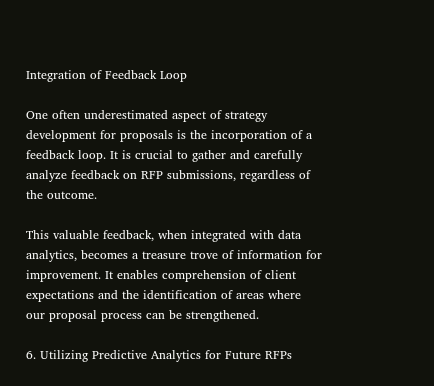Integration of Feedback Loop

One often underestimated aspect of strategy development for proposals is the incorporation of a feedback loop. It is crucial to gather and carefully analyze feedback on RFP submissions, regardless of the outcome.

This valuable feedback, when integrated with data analytics, becomes a treasure trove of information for improvement. It enables comprehension of client expectations and the identification of areas where our proposal process can be strengthened.

6. Utilizing Predictive Analytics for Future RFPs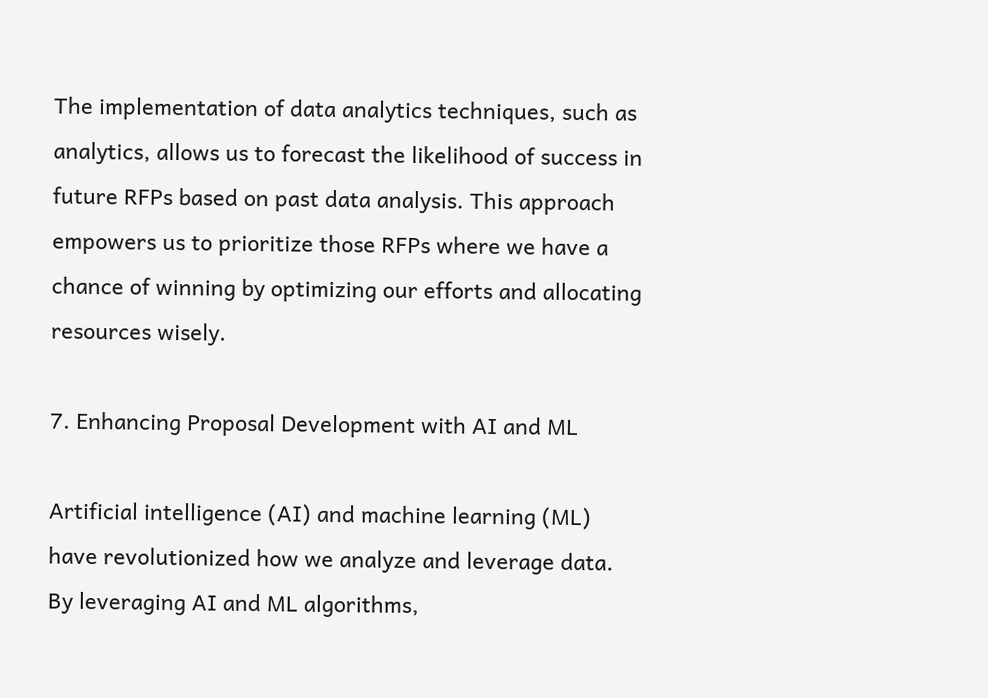The implementation of data analytics techniques, such as analytics, allows us to forecast the likelihood of success in future RFPs based on past data analysis. This approach empowers us to prioritize those RFPs where we have a chance of winning by optimizing our efforts and allocating resources wisely.

7. Enhancing Proposal Development with AI and ML

Artificial intelligence (AI) and machine learning (ML) have revolutionized how we analyze and leverage data. By leveraging AI and ML algorithms,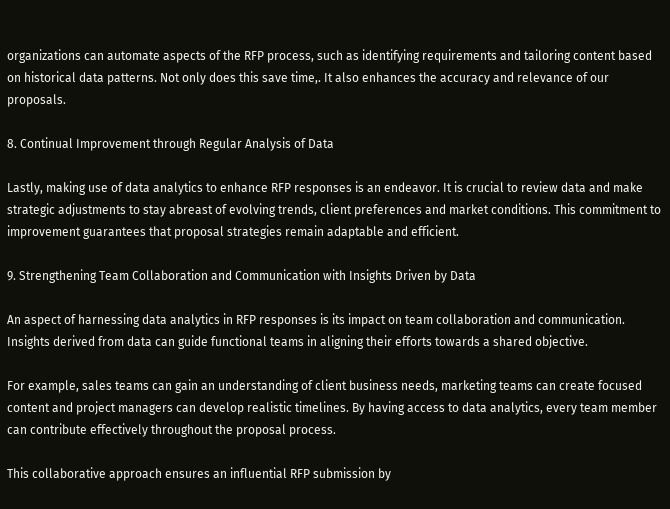organizations can automate aspects of the RFP process, such as identifying requirements and tailoring content based on historical data patterns. Not only does this save time,. It also enhances the accuracy and relevance of our proposals.

8. Continual Improvement through Regular Analysis of Data

Lastly, making use of data analytics to enhance RFP responses is an endeavor. It is crucial to review data and make strategic adjustments to stay abreast of evolving trends, client preferences and market conditions. This commitment to improvement guarantees that proposal strategies remain adaptable and efficient.

9. Strengthening Team Collaboration and Communication with Insights Driven by Data

An aspect of harnessing data analytics in RFP responses is its impact on team collaboration and communication. Insights derived from data can guide functional teams in aligning their efforts towards a shared objective.

For example, sales teams can gain an understanding of client business needs, marketing teams can create focused content and project managers can develop realistic timelines. By having access to data analytics, every team member can contribute effectively throughout the proposal process.

This collaborative approach ensures an influential RFP submission by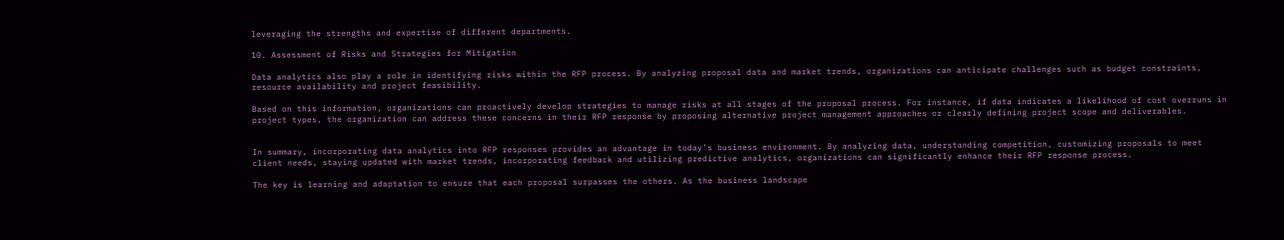leveraging the strengths and expertise of different departments.

10. Assessment of Risks and Strategies for Mitigation

Data analytics also play a role in identifying risks within the RFP process. By analyzing proposal data and market trends, organizations can anticipate challenges such as budget constraints, resource availability and project feasibility.

Based on this information, organizations can proactively develop strategies to manage risks at all stages of the proposal process. For instance, if data indicates a likelihood of cost overruns in project types, the organization can address these concerns in their RFP response by proposing alternative project management approaches or clearly defining project scope and deliverables.


In summary, incorporating data analytics into RFP responses provides an advantage in today’s business environment. By analyzing data, understanding competition, customizing proposals to meet client needs, staying updated with market trends, incorporating feedback and utilizing predictive analytics, organizations can significantly enhance their RFP response process.

The key is learning and adaptation to ensure that each proposal surpasses the others. As the business landscape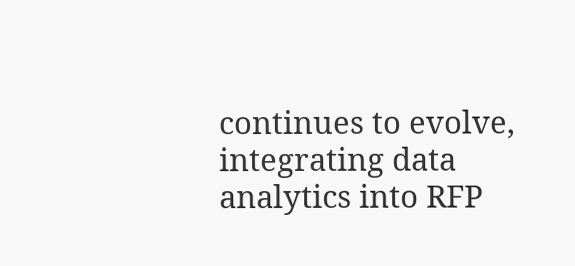continues to evolve, integrating data analytics into RFP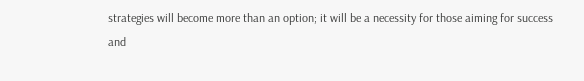strategies will become more than an option; it will be a necessity for those aiming for success and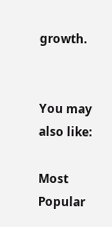growth.


You may also like:

Most Popular